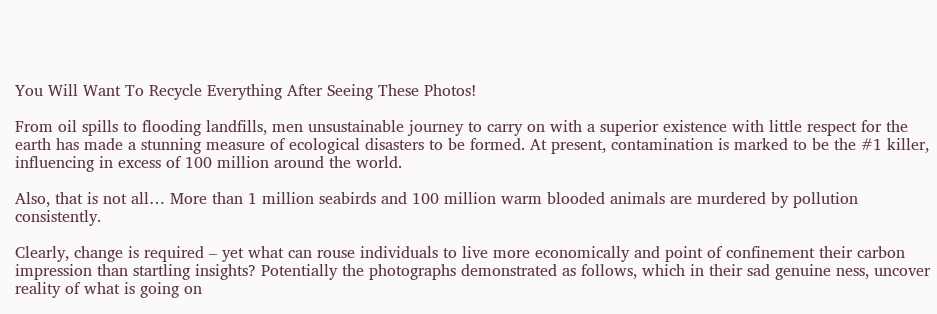You Will Want To Recycle Everything After Seeing These Photos!

From oil spills to flooding landfills, men unsustainable journey to carry on with a superior existence with little respect for the earth has made a stunning measure of ecological disasters to be formed. At present, contamination is marked to be the #1 killer, influencing in excess of 100 million around the world.

Also, that is not all… More than 1 million seabirds and 100 million warm blooded animals are murdered by pollution consistently.

Clearly, change is required – yet what can rouse individuals to live more economically and point of confinement their carbon impression than startling insights? Potentially the photographs demonstrated as follows, which in their sad genuine ness, uncover reality of what is going on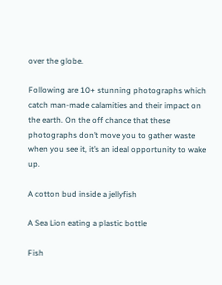over the globe.

Following are 10+ stunning photographs which catch man-made calamities and their impact on the earth. On the off chance that these photographs don’t move you to gather waste when you see it, it’s an ideal opportunity to wake up.

A cotton bud inside a jellyfish

A Sea Lion eating a plastic bottle

Fish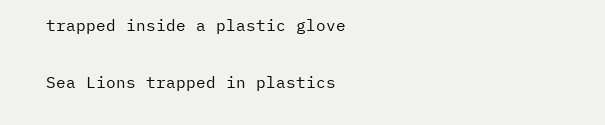trapped inside a plastic glove

Sea Lions trapped in plastics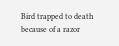Bird trapped to death because of a razor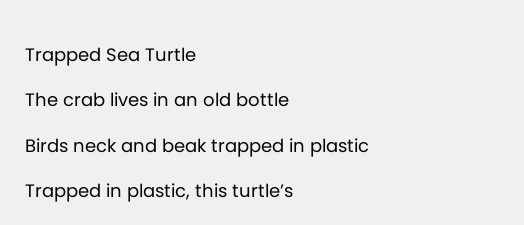Trapped Sea Turtle

The crab lives in an old bottle

Birds neck and beak trapped in plastic

Trapped in plastic, this turtle’s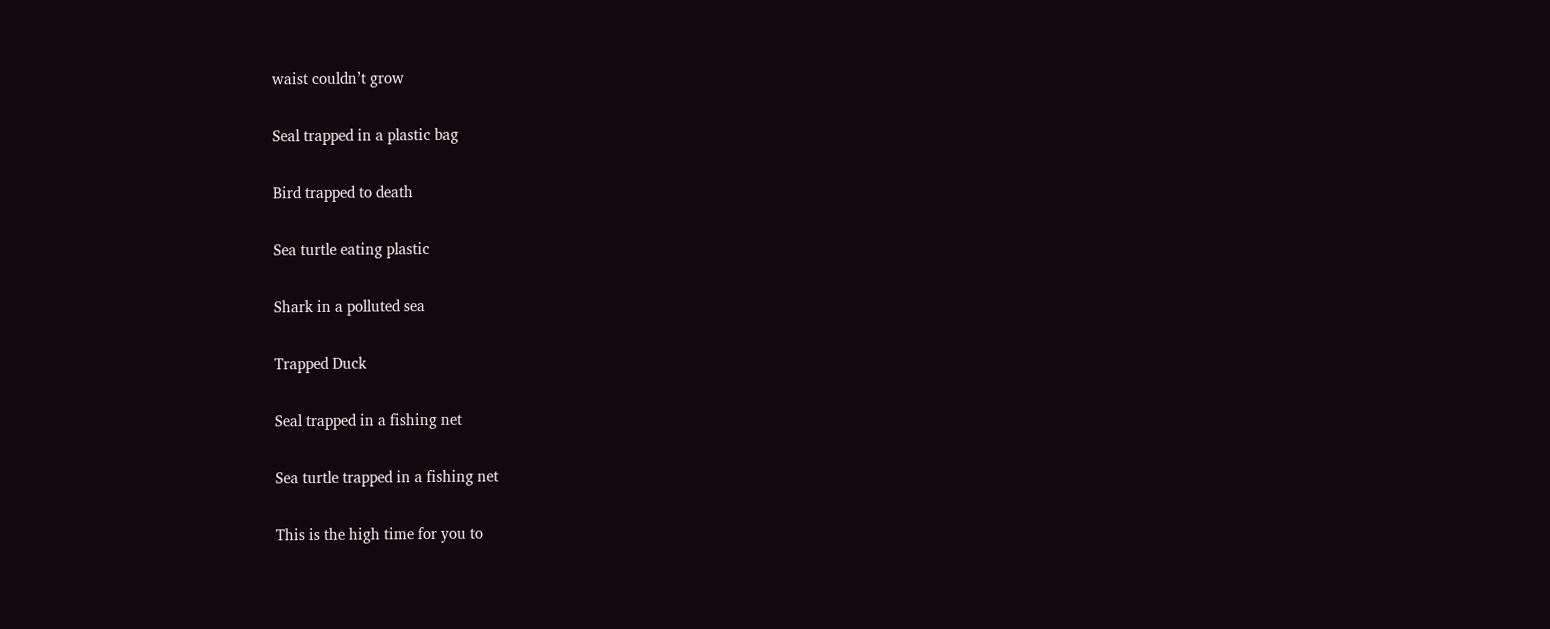waist couldn’t grow

Seal trapped in a plastic bag

Bird trapped to death

Sea turtle eating plastic

Shark in a polluted sea

Trapped Duck

Seal trapped in a fishing net

Sea turtle trapped in a fishing net

This is the high time for you to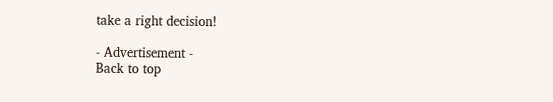take a right decision!

- Advertisement -
Back to top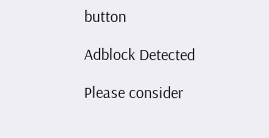button

Adblock Detected

Please consider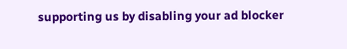supporting us by disabling your ad blocker